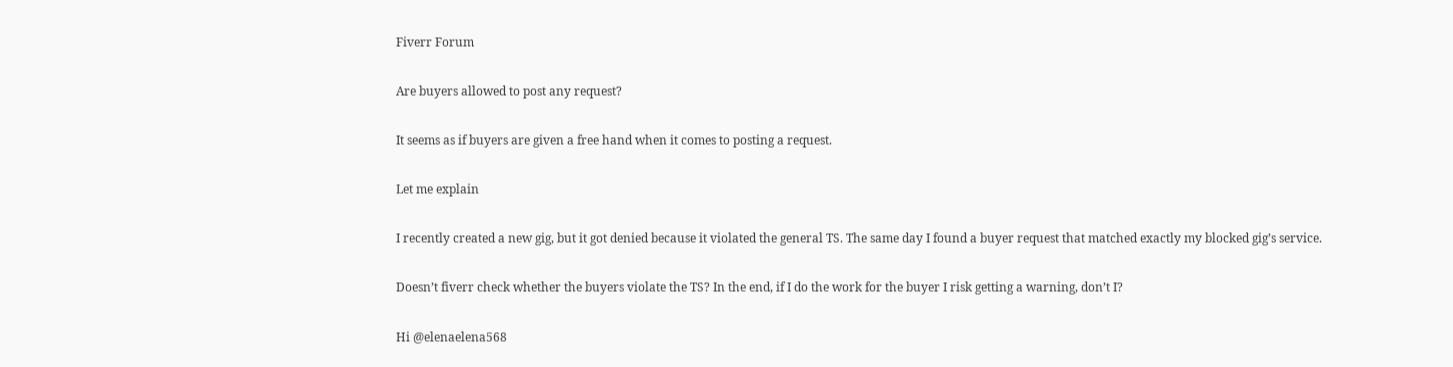Fiverr Forum

Are buyers allowed to post any request?

It seems as if buyers are given a free hand when it comes to posting a request.

Let me explain

I recently created a new gig, but it got denied because it violated the general TS. The same day I found a buyer request that matched exactly my blocked gig’s service.

Doesn’t fiverr check whether the buyers violate the TS? In the end, if I do the work for the buyer I risk getting a warning, don’t I?

Hi @elenaelena568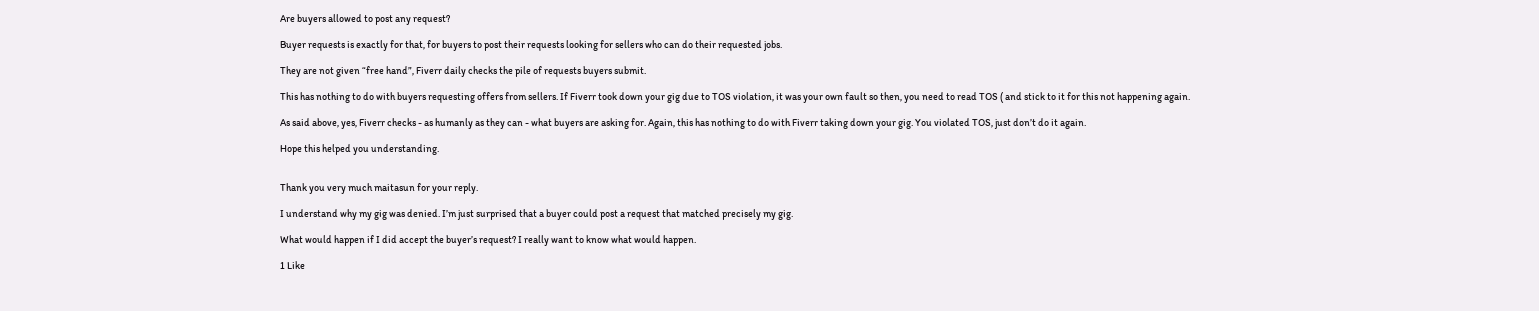Are buyers allowed to post any request?

Buyer requests is exactly for that, for buyers to post their requests looking for sellers who can do their requested jobs.

They are not given “free hand”, Fiverr daily checks the pile of requests buyers submit.

This has nothing to do with buyers requesting offers from sellers. If Fiverr took down your gig due to TOS violation, it was your own fault so then, you need to read TOS ( and stick to it for this not happening again.

As said above, yes, Fiverr checks - as humanly as they can - what buyers are asking for. Again, this has nothing to do with Fiverr taking down your gig. You violated TOS, just don’t do it again.

Hope this helped you understanding.


Thank you very much maitasun for your reply.

I understand why my gig was denied. I’m just surprised that a buyer could post a request that matched precisely my gig.

What would happen if I did accept the buyer’s request? I really want to know what would happen.

1 Like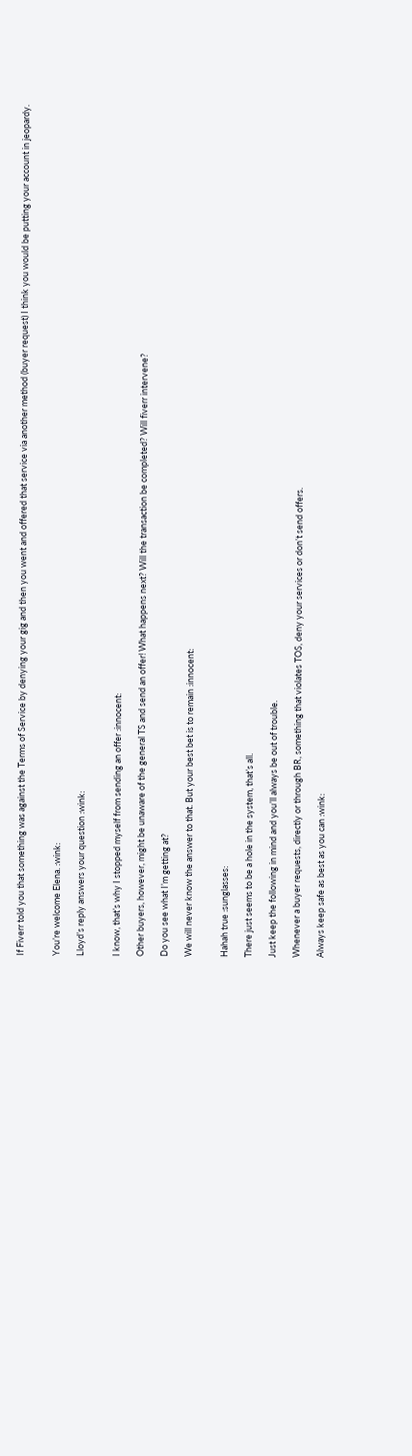If Fiverr told you that something was against the Terms of Service by denying your gig and then you went and offered that service via another method (buyer request) I think you would be putting your account in jeopardy.


You’re welcome Elena. :wink:

Lloyd’s reply answers your question :wink:


I know, that’s why I stopped myself from sending an offer :innocent:

Other buyers, however, might be unaware of the general TS and send an offer! What happens next? Will the transaction be completed? Will fiverr intervene?

Do you see what I’m getting at?

We will never know the answer to that. But your best bet is to remain :innocent:


Hahah true :sunglasses:

There just seems to be a hole in the system, that’s all.

Just keep the following in mind and you’ll always be out of trouble.

Whenever a buyer requests, directly or through BR, something that violates TOS, deny your services or don’t send offers.

Always keep safe as best as you can :wink: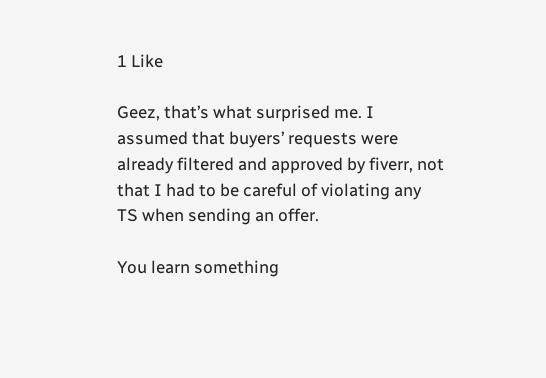1 Like

Geez, that’s what surprised me. I assumed that buyers’ requests were already filtered and approved by fiverr, not that I had to be careful of violating any TS when sending an offer.

You learn something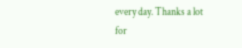every day. Thanks a lot for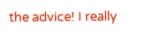the advice! I really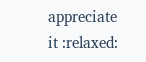appreciate it :relaxed: